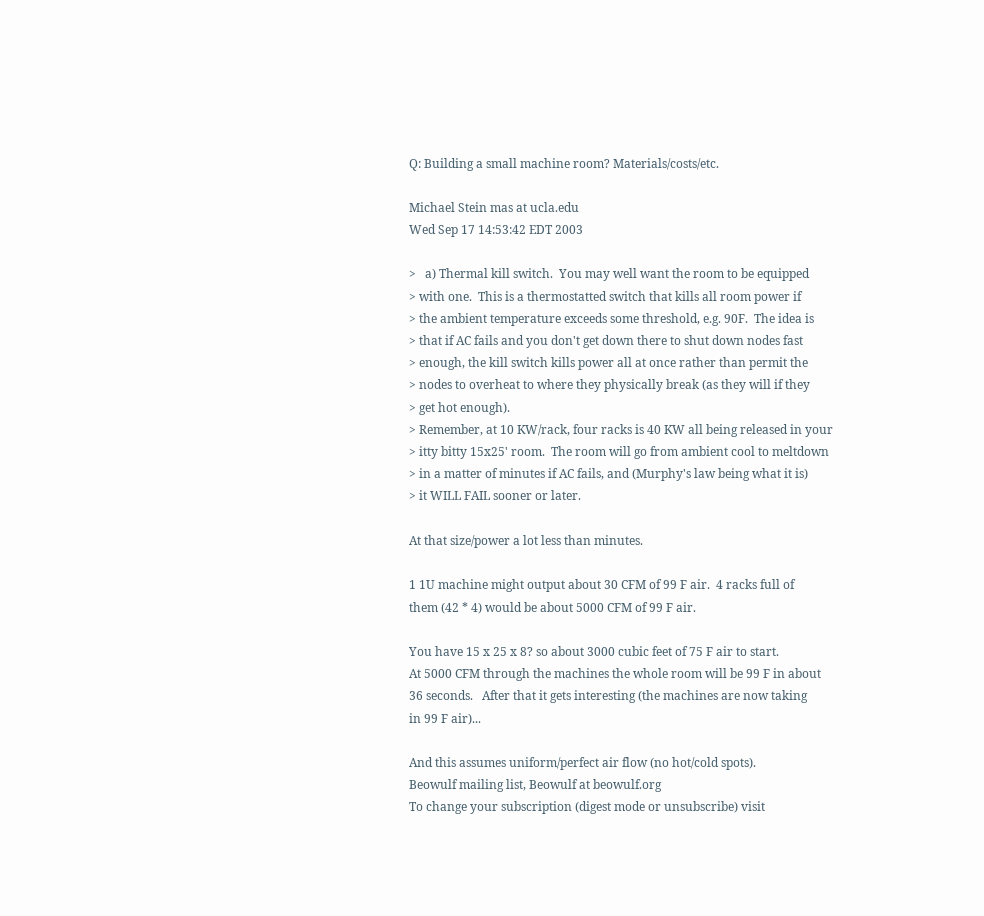Q: Building a small machine room? Materials/costs/etc.

Michael Stein mas at ucla.edu
Wed Sep 17 14:53:42 EDT 2003

>   a) Thermal kill switch.  You may well want the room to be equipped
> with one.  This is a thermostatted switch that kills all room power if
> the ambient temperature exceeds some threshold, e.g. 90F.  The idea is
> that if AC fails and you don't get down there to shut down nodes fast
> enough, the kill switch kills power all at once rather than permit the
> nodes to overheat to where they physically break (as they will if they
> get hot enough).
> Remember, at 10 KW/rack, four racks is 40 KW all being released in your
> itty bitty 15x25' room.  The room will go from ambient cool to meltdown
> in a matter of minutes if AC fails, and (Murphy's law being what it is)
> it WILL FAIL sooner or later.

At that size/power a lot less than minutes.

1 1U machine might output about 30 CFM of 99 F air.  4 racks full of
them (42 * 4) would be about 5000 CFM of 99 F air.

You have 15 x 25 x 8? so about 3000 cubic feet of 75 F air to start.
At 5000 CFM through the machines the whole room will be 99 F in about
36 seconds.   After that it gets interesting (the machines are now taking
in 99 F air)...

And this assumes uniform/perfect air flow (no hot/cold spots).
Beowulf mailing list, Beowulf at beowulf.org
To change your subscription (digest mode or unsubscribe) visit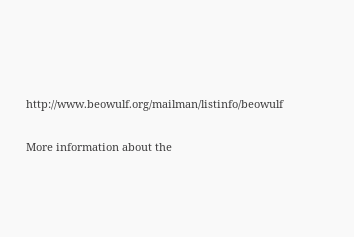http://www.beowulf.org/mailman/listinfo/beowulf

More information about the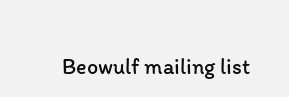Beowulf mailing list